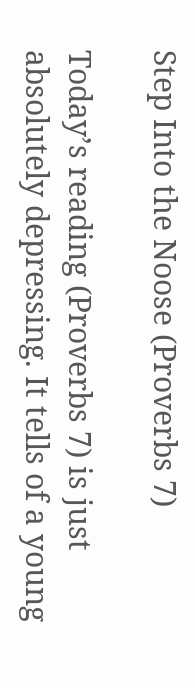Step Into the Noose (Proverbs 7)

Today’s reading (Proverbs 7) is just absolutely depressing. It tells of a young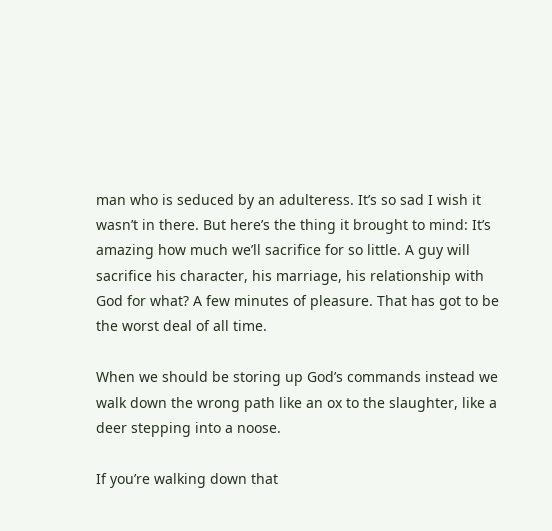man who is seduced by an adulteress. It’s so sad I wish it wasn’t in there. But here’s the thing it brought to mind: It’s amazing how much we’ll sacrifice for so little. A guy will sacrifice his character, his marriage, his relationship with God for what? A few minutes of pleasure. That has got to be the worst deal of all time.

When we should be storing up God’s commands instead we walk down the wrong path like an ox to the slaughter, like a deer stepping into a noose.

If you’re walking down that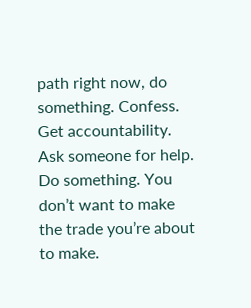path right now, do something. Confess. Get accountability. Ask someone for help. Do something. You don’t want to make the trade you’re about to make.